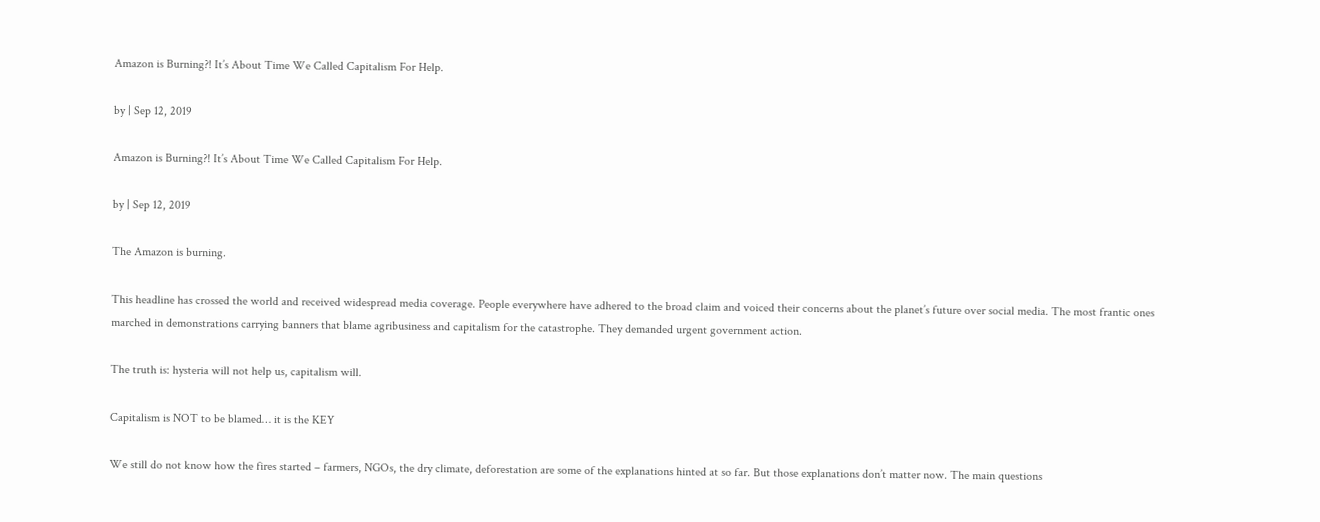Amazon is Burning?! It’s About Time We Called Capitalism For Help.

by | Sep 12, 2019

Amazon is Burning?! It’s About Time We Called Capitalism For Help.

by | Sep 12, 2019

The Amazon is burning.

This headline has crossed the world and received widespread media coverage. People everywhere have adhered to the broad claim and voiced their concerns about the planet’s future over social media. The most frantic ones marched in demonstrations carrying banners that blame agribusiness and capitalism for the catastrophe. They demanded urgent government action.

The truth is: hysteria will not help us, capitalism will.

Capitalism is NOT to be blamed… it is the KEY

We still do not know how the fires started – farmers, NGOs, the dry climate, deforestation are some of the explanations hinted at so far. But those explanations don’t matter now. The main questions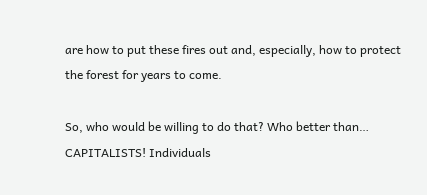are how to put these fires out and, especially, how to protect the forest for years to come.

So, who would be willing to do that? Who better than… CAPITALISTS! Individuals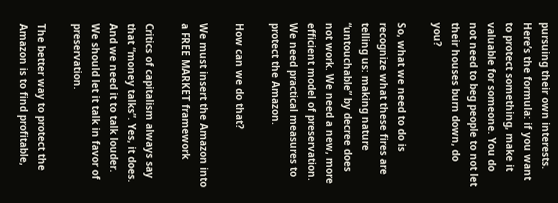pursuing their own interests. Here’s the formula: if you want to protect something, make it valuable for someone. You do not need to beg people to not let their houses burn down, do you?

So, what we need to do is recognize what these fires are telling us: making nature “untouchable” by decree does not work. We need a new, more efficient model of preservation. We need practical measures to protect the Amazon.

How can we do that?

We must insert the Amazon into a FREE MARKET framework

Critics of capitalism always say that “money talks”. Yes, it does. And we need it to talk louder. We should let it talk in favor of preservation.

The better way to protect the Amazon is to find profitable,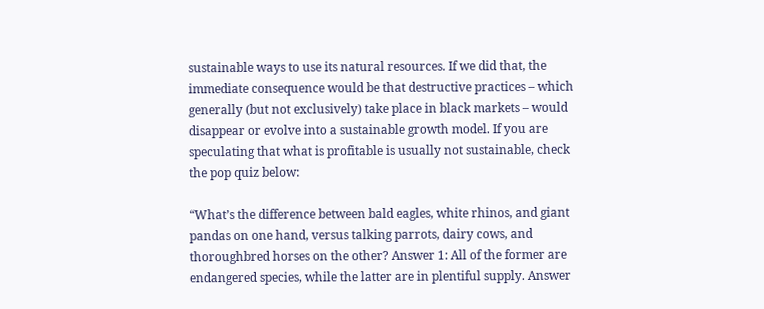sustainable ways to use its natural resources. If we did that, the immediate consequence would be that destructive practices – which generally (but not exclusively) take place in black markets – would disappear or evolve into a sustainable growth model. If you are speculating that what is profitable is usually not sustainable, check the pop quiz below:

“What’s the difference between bald eagles, white rhinos, and giant pandas on one hand, versus talking parrots, dairy cows, and thoroughbred horses on the other? Answer 1: All of the former are endangered species, while the latter are in plentiful supply. Answer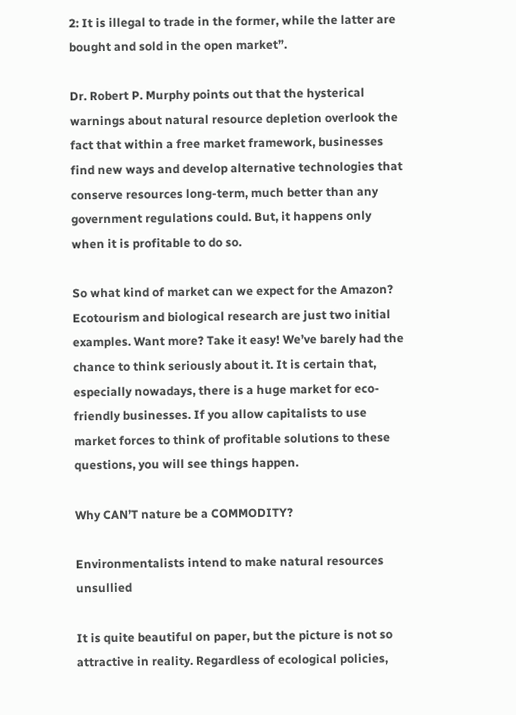2: It is illegal to trade in the former, while the latter are bought and sold in the open market”.

Dr. Robert P. Murphy points out that the hysterical warnings about natural resource depletion overlook the fact that within a free market framework, businesses find new ways and develop alternative technologies that conserve resources long-term, much better than any government regulations could. But, it happens only when it is profitable to do so.

So what kind of market can we expect for the Amazon? Ecotourism and biological research are just two initial examples. Want more? Take it easy! We’ve barely had the chance to think seriously about it. It is certain that, especially nowadays, there is a huge market for eco-friendly businesses. If you allow capitalists to use market forces to think of profitable solutions to these questions, you will see things happen.

Why CAN’T nature be a COMMODITY?

Environmentalists intend to make natural resources unsullied

It is quite beautiful on paper, but the picture is not so attractive in reality. Regardless of ecological policies,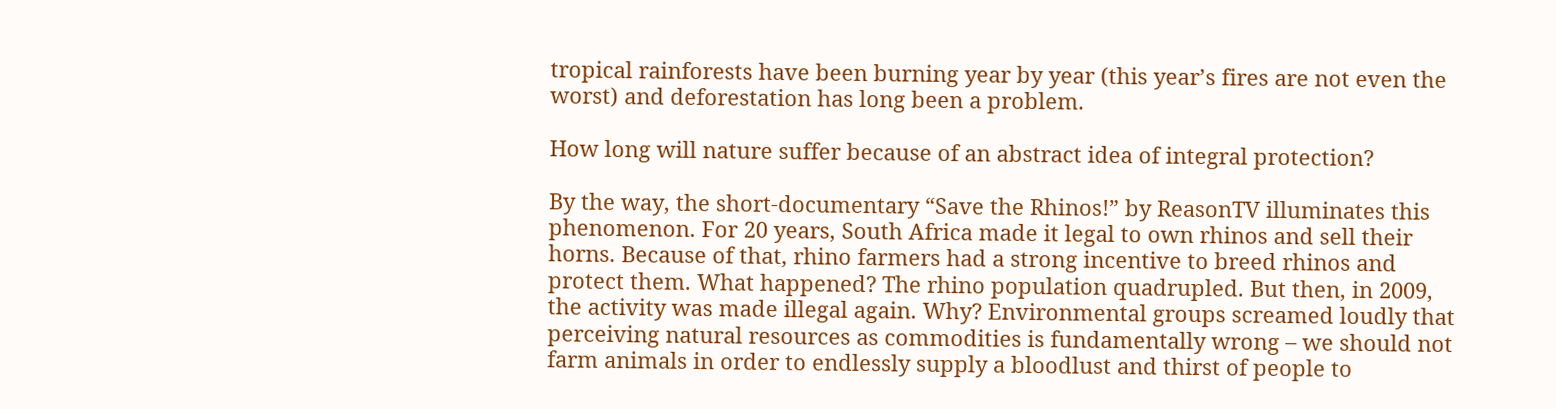tropical rainforests have been burning year by year (this year’s fires are not even the worst) and deforestation has long been a problem.

How long will nature suffer because of an abstract idea of integral protection?

By the way, the short-documentary “Save the Rhinos!” by ReasonTV illuminates this phenomenon. For 20 years, South Africa made it legal to own rhinos and sell their horns. Because of that, rhino farmers had a strong incentive to breed rhinos and protect them. What happened? The rhino population quadrupled. But then, in 2009, the activity was made illegal again. Why? Environmental groups screamed loudly that perceiving natural resources as commodities is fundamentally wrong – we should not farm animals in order to endlessly supply a bloodlust and thirst of people to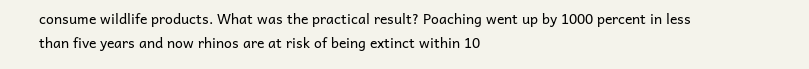consume wildlife products. What was the practical result? Poaching went up by 1000 percent in less than five years and now rhinos are at risk of being extinct within 10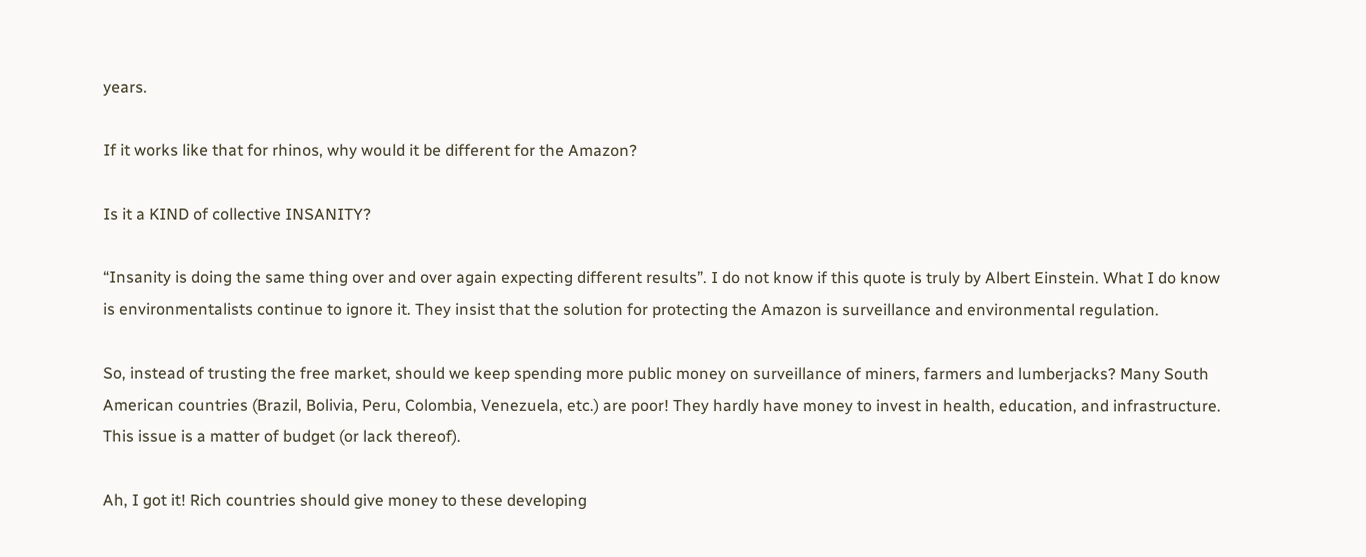years.

If it works like that for rhinos, why would it be different for the Amazon?

Is it a KIND of collective INSANITY?

“Insanity is doing the same thing over and over again expecting different results”. I do not know if this quote is truly by Albert Einstein. What I do know is environmentalists continue to ignore it. They insist that the solution for protecting the Amazon is surveillance and environmental regulation.

So, instead of trusting the free market, should we keep spending more public money on surveillance of miners, farmers and lumberjacks? Many South American countries (Brazil, Bolivia, Peru, Colombia, Venezuela, etc.) are poor! They hardly have money to invest in health, education, and infrastructure. This issue is a matter of budget (or lack thereof).

Ah, I got it! Rich countries should give money to these developing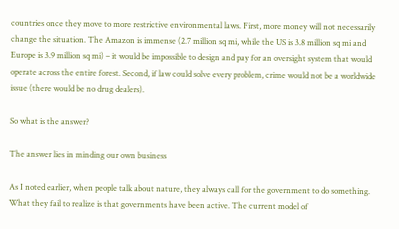countries once they move to more restrictive environmental laws. First, more money will not necessarily change the situation. The Amazon is immense (2.7 million sq mi, while the US is 3.8 million sq mi and Europe is 3.9 million sq mi) – it would be impossible to design and pay for an oversight system that would operate across the entire forest. Second, if law could solve every problem, crime would not be a worldwide issue (there would be no drug dealers).

So what is the answer?

The answer lies in minding our own business

As I noted earlier, when people talk about nature, they always call for the government to do something. What they fail to realize is that governments have been active. The current model of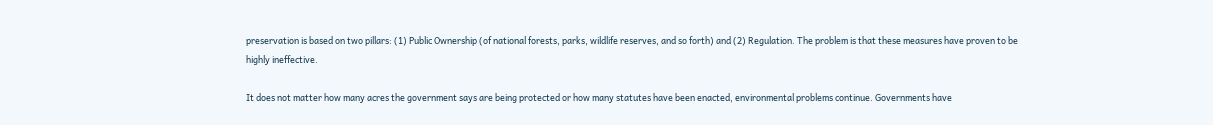preservation is based on two pillars: (1) Public Ownership (of national forests, parks, wildlife reserves, and so forth) and (2) Regulation. The problem is that these measures have proven to be highly ineffective.

It does not matter how many acres the government says are being protected or how many statutes have been enacted, environmental problems continue. Governments have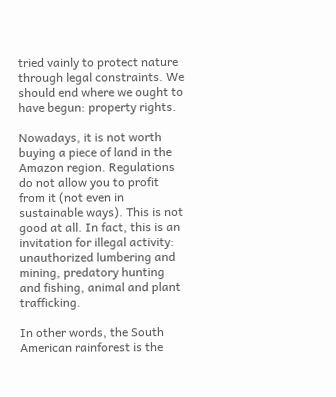tried vainly to protect nature through legal constraints. We should end where we ought to have begun: property rights.

Nowadays, it is not worth buying a piece of land in the Amazon region. Regulations do not allow you to profit from it (not even in sustainable ways). This is not good at all. In fact, this is an invitation for illegal activity: unauthorized lumbering and mining, predatory hunting and fishing, animal and plant trafficking.

In other words, the South American rainforest is the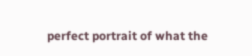perfect portrait of what the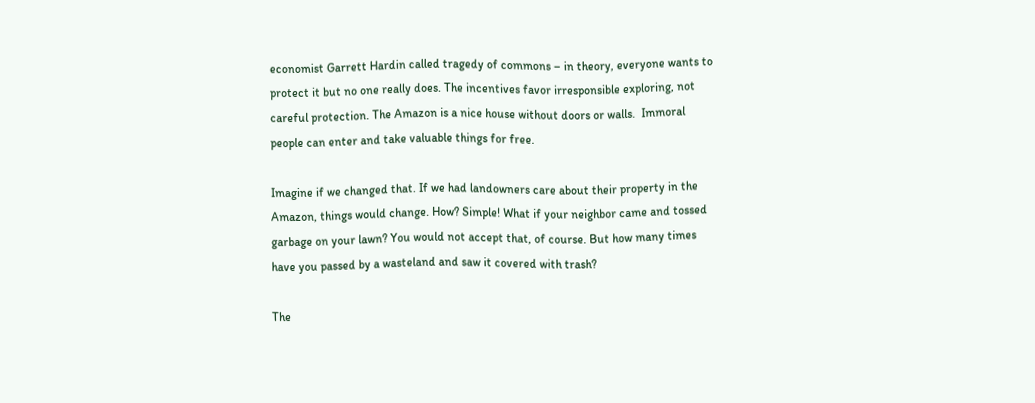economist Garrett Hardin called tragedy of commons – in theory, everyone wants to protect it but no one really does. The incentives favor irresponsible exploring, not careful protection. The Amazon is a nice house without doors or walls.  Immoral people can enter and take valuable things for free.

Imagine if we changed that. If we had landowners care about their property in the Amazon, things would change. How? Simple! What if your neighbor came and tossed garbage on your lawn? You would not accept that, of course. But how many times have you passed by a wasteland and saw it covered with trash?

The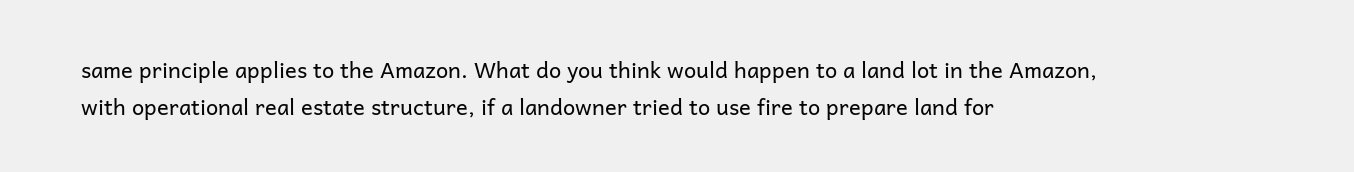same principle applies to the Amazon. What do you think would happen to a land lot in the Amazon, with operational real estate structure, if a landowner tried to use fire to prepare land for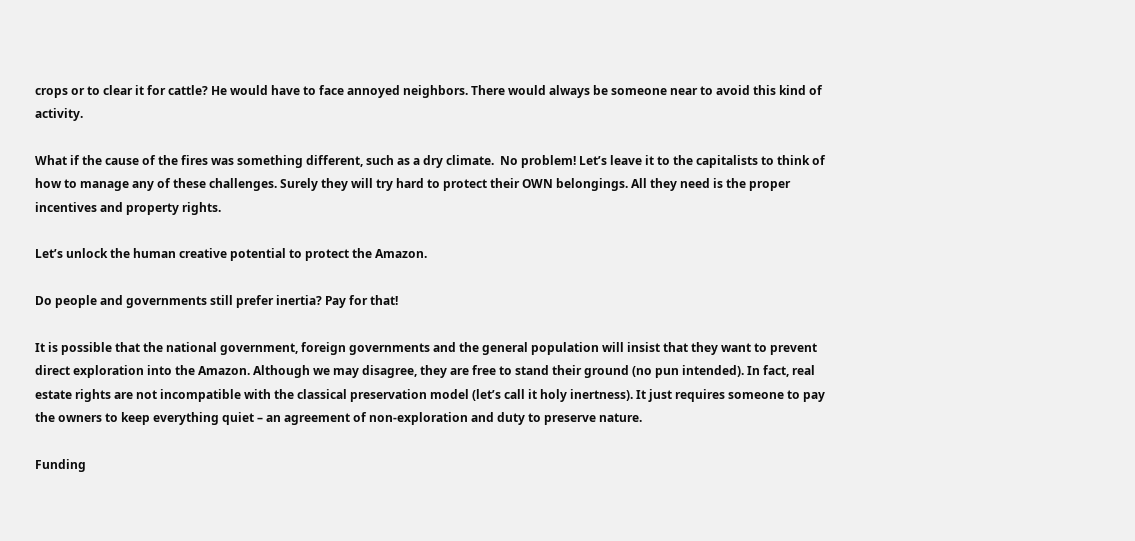crops or to clear it for cattle? He would have to face annoyed neighbors. There would always be someone near to avoid this kind of activity.

What if the cause of the fires was something different, such as a dry climate.  No problem! Let’s leave it to the capitalists to think of how to manage any of these challenges. Surely they will try hard to protect their OWN belongings. All they need is the proper incentives and property rights.

Let’s unlock the human creative potential to protect the Amazon.

Do people and governments still prefer inertia? Pay for that!

It is possible that the national government, foreign governments and the general population will insist that they want to prevent direct exploration into the Amazon. Although we may disagree, they are free to stand their ground (no pun intended). In fact, real estate rights are not incompatible with the classical preservation model (let’s call it holy inertness). It just requires someone to pay the owners to keep everything quiet – an agreement of non-exploration and duty to preserve nature.

Funding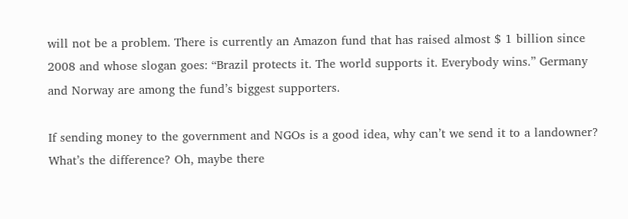will not be a problem. There is currently an Amazon fund that has raised almost $ 1 billion since 2008 and whose slogan goes: “Brazil protects it. The world supports it. Everybody wins.” Germany and Norway are among the fund’s biggest supporters.

If sending money to the government and NGOs is a good idea, why can’t we send it to a landowner? What’s the difference? Oh, maybe there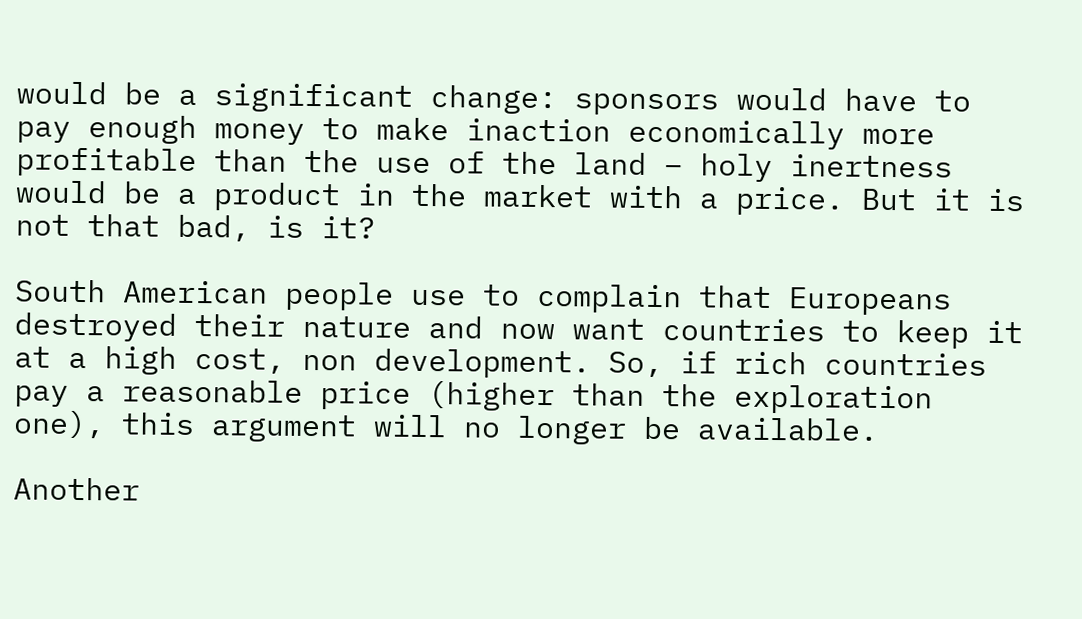would be a significant change: sponsors would have to pay enough money to make inaction economically more profitable than the use of the land – holy inertness would be a product in the market with a price. But it is not that bad, is it?

South American people use to complain that Europeans destroyed their nature and now want countries to keep it at a high cost, non development. So, if rich countries pay a reasonable price (higher than the exploration one), this argument will no longer be available.

Another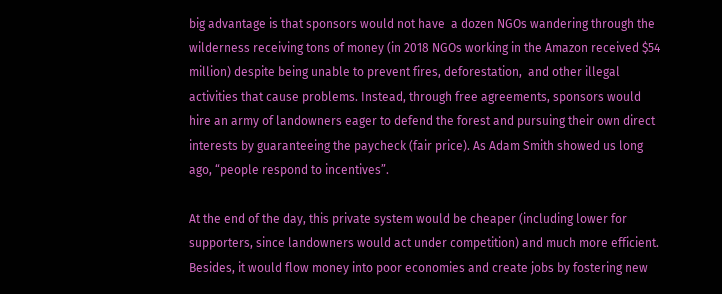big advantage is that sponsors would not have  a dozen NGOs wandering through the wilderness receiving tons of money (in 2018 NGOs working in the Amazon received $54 million) despite being unable to prevent fires, deforestation,  and other illegal activities that cause problems. Instead, through free agreements, sponsors would hire an army of landowners eager to defend the forest and pursuing their own direct interests by guaranteeing the paycheck (fair price). As Adam Smith showed us long ago, “people respond to incentives”.

At the end of the day, this private system would be cheaper (including lower for supporters, since landowners would act under competition) and much more efficient. Besides, it would flow money into poor economies and create jobs by fostering new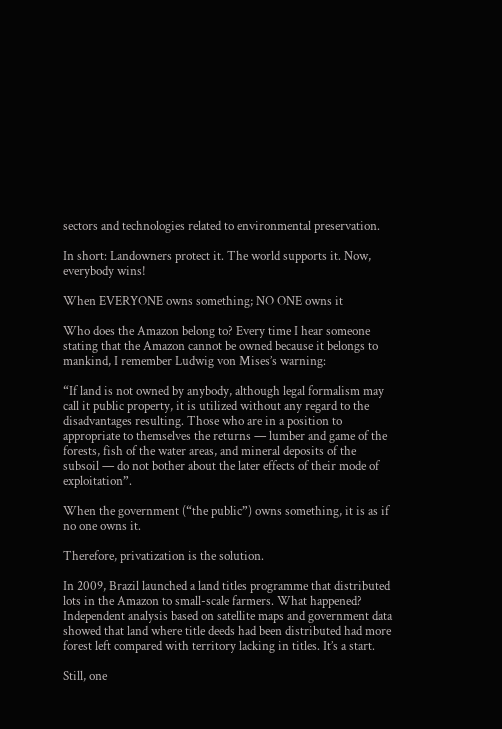sectors and technologies related to environmental preservation.

In short: Landowners protect it. The world supports it. Now, everybody wins!

When EVERYONE owns something; NO ONE owns it

Who does the Amazon belong to? Every time I hear someone stating that the Amazon cannot be owned because it belongs to mankind, I remember Ludwig von Mises’s warning:

“If land is not owned by anybody, although legal formalism may call it public property, it is utilized without any regard to the disadvantages resulting. Those who are in a position to appropriate to themselves the returns — lumber and game of the forests, fish of the water areas, and mineral deposits of the subsoil — do not bother about the later effects of their mode of exploitation”.

When the government (“the public”) owns something, it is as if no one owns it.

Therefore, privatization is the solution.

In 2009, Brazil launched a land titles programme that distributed lots in the Amazon to small-scale farmers. What happened? Independent analysis based on satellite maps and government data showed that land where title deeds had been distributed had more forest left compared with territory lacking in titles. It’s a start.

Still, one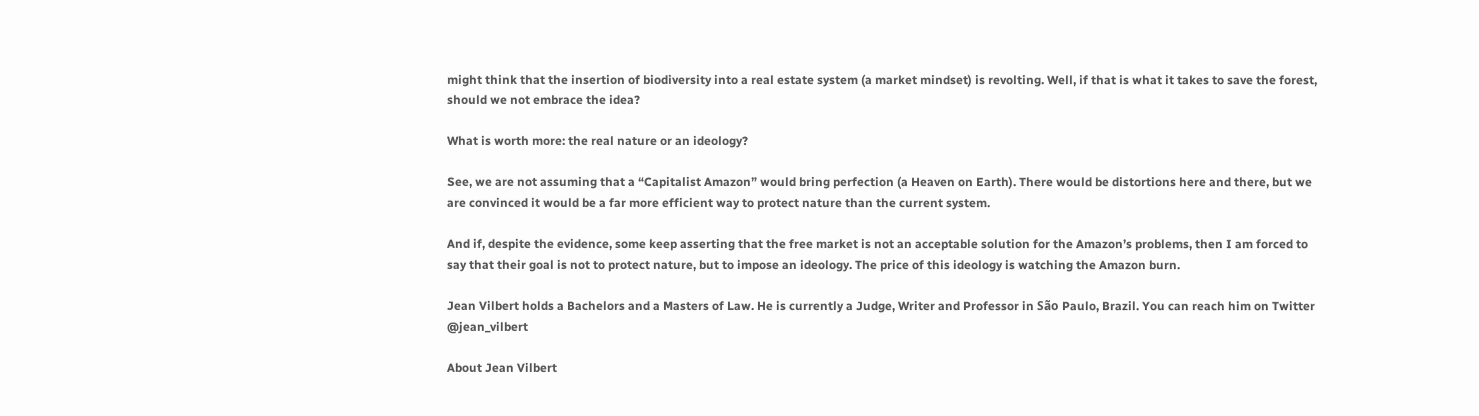might think that the insertion of biodiversity into a real estate system (a market mindset) is revolting. Well, if that is what it takes to save the forest, should we not embrace the idea?

What is worth more: the real nature or an ideology?

See, we are not assuming that a “Capitalist Amazon” would bring perfection (a Heaven on Earth). There would be distortions here and there, but we are convinced it would be a far more efficient way to protect nature than the current system.

And if, despite the evidence, some keep asserting that the free market is not an acceptable solution for the Amazon’s problems, then I am forced to say that their goal is not to protect nature, but to impose an ideology. The price of this ideology is watching the Amazon burn.

Jean Vilbert holds a Bachelors and a Masters of Law. He is currently a Judge, Writer and Professor in São Paulo, Brazil. You can reach him on Twitter @jean_vilbert

About Jean Vilbert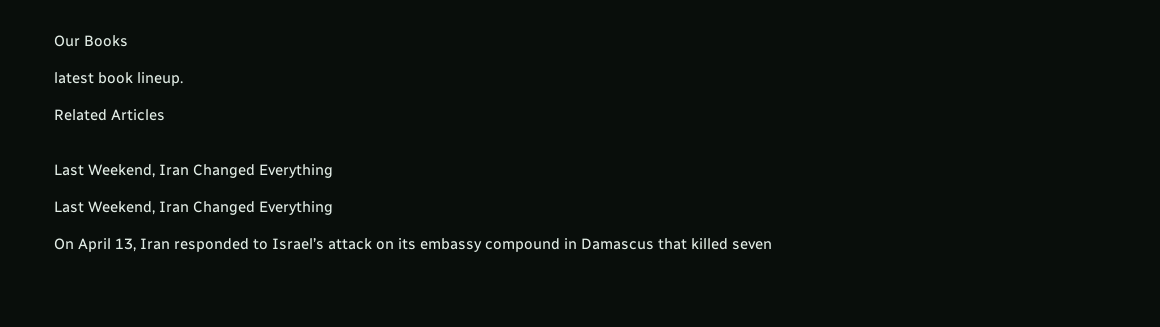Our Books

latest book lineup.

Related Articles


Last Weekend, Iran Changed Everything

Last Weekend, Iran Changed Everything

On April 13, Iran responded to Israel’s attack on its embassy compound in Damascus that killed seven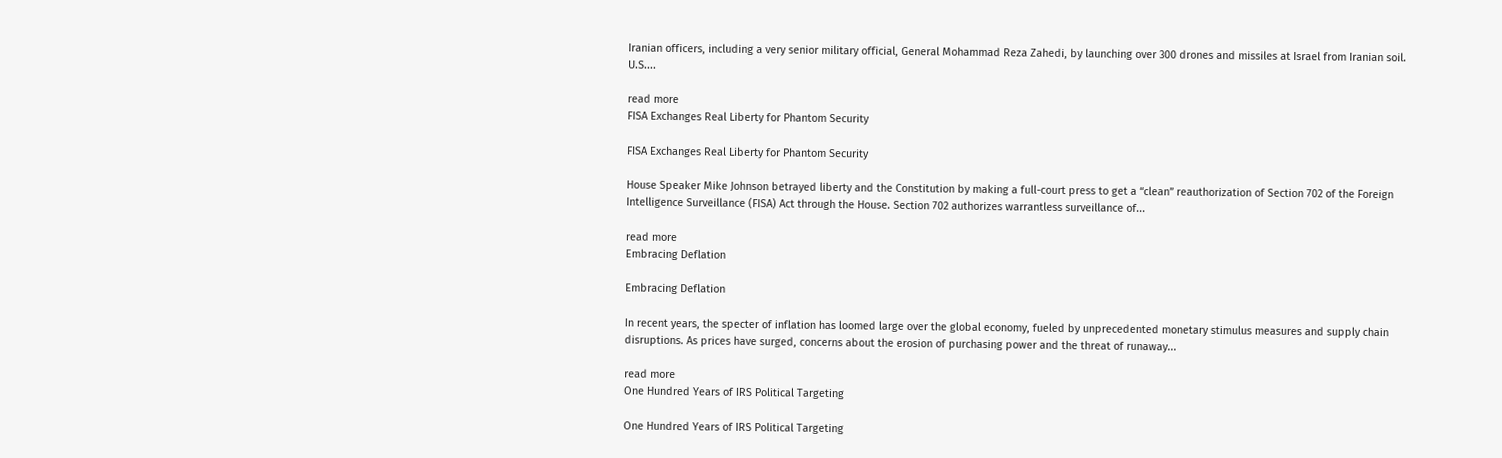Iranian officers, including a very senior military official, General Mohammad Reza Zahedi, by launching over 300 drones and missiles at Israel from Iranian soil. U.S....

read more
FISA Exchanges Real Liberty for Phantom Security

FISA Exchanges Real Liberty for Phantom Security

House Speaker Mike Johnson betrayed liberty and the Constitution by making a full-court press to get a “clean” reauthorization of Section 702 of the Foreign Intelligence Surveillance (FISA) Act through the House. Section 702 authorizes warrantless surveillance of...

read more
Embracing Deflation

Embracing Deflation

In recent years, the specter of inflation has loomed large over the global economy, fueled by unprecedented monetary stimulus measures and supply chain disruptions. As prices have surged, concerns about the erosion of purchasing power and the threat of runaway...

read more
One Hundred Years of IRS Political Targeting

One Hundred Years of IRS Political Targeting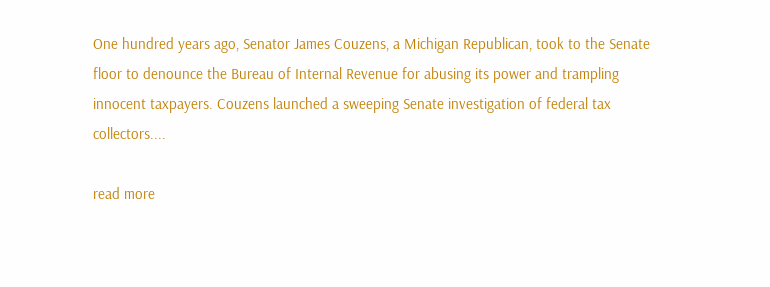One hundred years ago, Senator James Couzens, a Michigan Republican, took to the Senate floor to denounce the Bureau of Internal Revenue for abusing its power and trampling innocent taxpayers. Couzens launched a sweeping Senate investigation of federal tax collectors....

read more